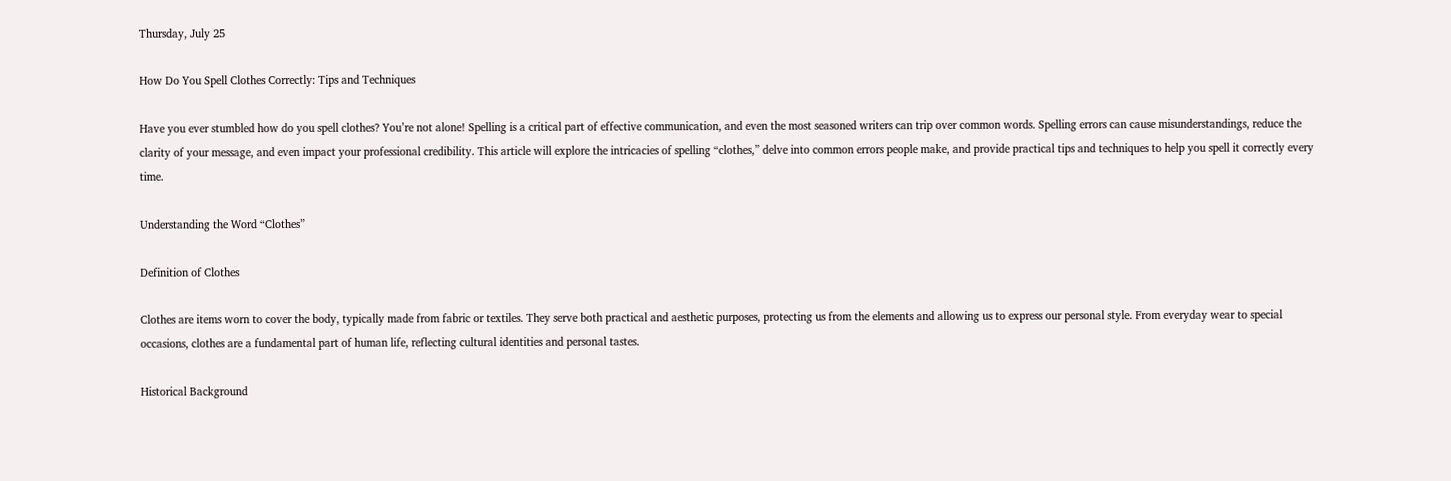Thursday, July 25

How Do You Spell Clothes Correctly: Tips and Techniques

Have you ever stumbled how do you spell clothes? You’re not alone! Spelling is a critical part of effective communication, and even the most seasoned writers can trip over common words. Spelling errors can cause misunderstandings, reduce the clarity of your message, and even impact your professional credibility. This article will explore the intricacies of spelling “clothes,” delve into common errors people make, and provide practical tips and techniques to help you spell it correctly every time.

Understanding the Word “Clothes”

Definition of Clothes

Clothes are items worn to cover the body, typically made from fabric or textiles. They serve both practical and aesthetic purposes, protecting us from the elements and allowing us to express our personal style. From everyday wear to special occasions, clothes are a fundamental part of human life, reflecting cultural identities and personal tastes.

Historical Background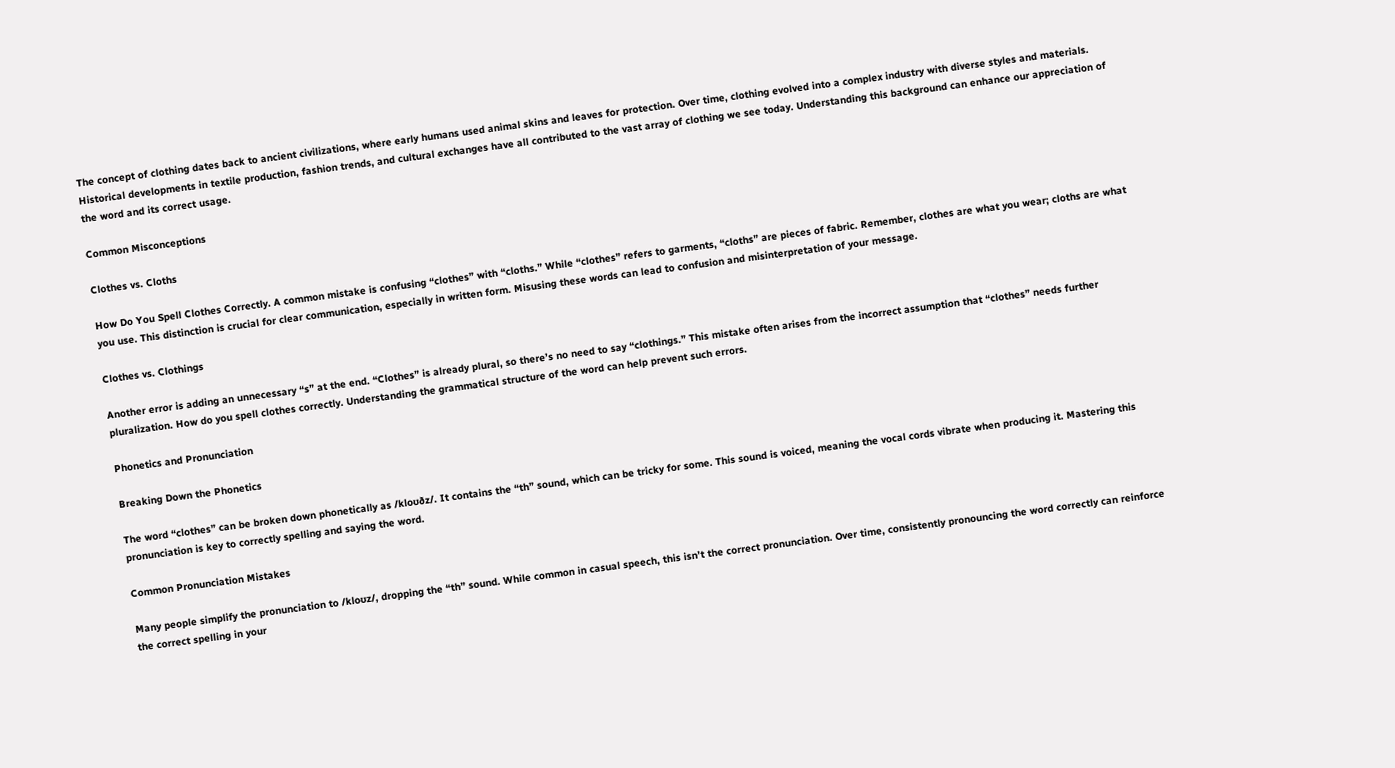The concept of clothing dates back to ancient civilizations, where early humans used animal skins and leaves for protection. Over time, clothing evolved into a complex industry with diverse styles and materials. Historical developments in textile production, fashion trends, and cultural exchanges have all contributed to the vast array of clothing we see today. Understanding this background can enhance our appreciation of the word and its correct usage.

Common Misconceptions

Clothes vs. Cloths

How Do You Spell Clothes Correctly. A common mistake is confusing “clothes” with “cloths.” While “clothes” refers to garments, “cloths” are pieces of fabric. Remember, clothes are what you wear; cloths are what you use. This distinction is crucial for clear communication, especially in written form. Misusing these words can lead to confusion and misinterpretation of your message.

Clothes vs. Clothings

Another error is adding an unnecessary “s” at the end. “Clothes” is already plural, so there’s no need to say “clothings.” This mistake often arises from the incorrect assumption that “clothes” needs further pluralization. How do you spell clothes correctly. Understanding the grammatical structure of the word can help prevent such errors.

Phonetics and Pronunciation

Breaking Down the Phonetics

The word “clothes” can be broken down phonetically as /kloʊðz/. It contains the “th” sound, which can be tricky for some. This sound is voiced, meaning the vocal cords vibrate when producing it. Mastering this pronunciation is key to correctly spelling and saying the word.

Common Pronunciation Mistakes

Many people simplify the pronunciation to /kloʊz/, dropping the “th” sound. While common in casual speech, this isn’t the correct pronunciation. Over time, consistently pronouncing the word correctly can reinforce the correct spelling in your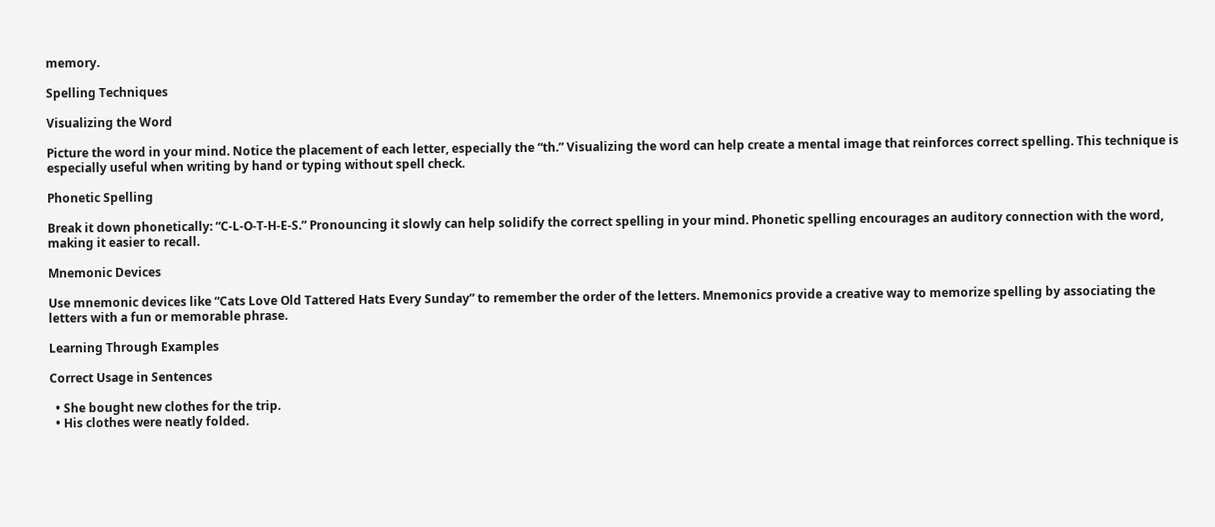memory.

Spelling Techniques

Visualizing the Word

Picture the word in your mind. Notice the placement of each letter, especially the “th.” Visualizing the word can help create a mental image that reinforces correct spelling. This technique is especially useful when writing by hand or typing without spell check.

Phonetic Spelling

Break it down phonetically: “C-L-O-T-H-E-S.” Pronouncing it slowly can help solidify the correct spelling in your mind. Phonetic spelling encourages an auditory connection with the word, making it easier to recall.

Mnemonic Devices

Use mnemonic devices like “Cats Love Old Tattered Hats Every Sunday” to remember the order of the letters. Mnemonics provide a creative way to memorize spelling by associating the letters with a fun or memorable phrase.

Learning Through Examples

Correct Usage in Sentences

  • She bought new clothes for the trip.
  • His clothes were neatly folded.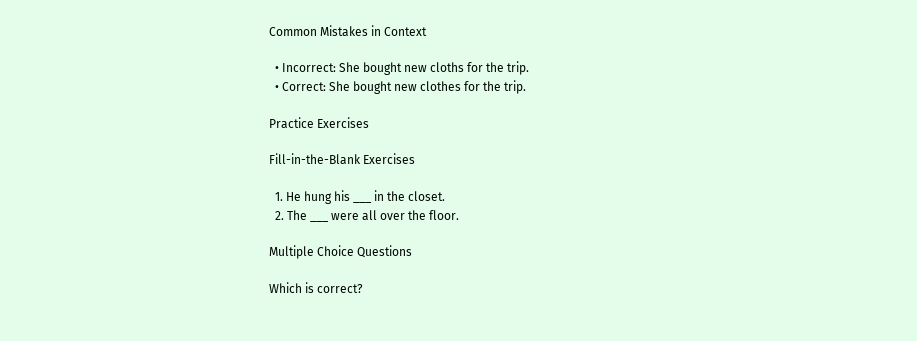Common Mistakes in Context

  • Incorrect: She bought new cloths for the trip.
  • Correct: She bought new clothes for the trip.

Practice Exercises

Fill-in-the-Blank Exercises

  1. He hung his ___ in the closet.
  2. The ___ were all over the floor.

Multiple Choice Questions

Which is correct?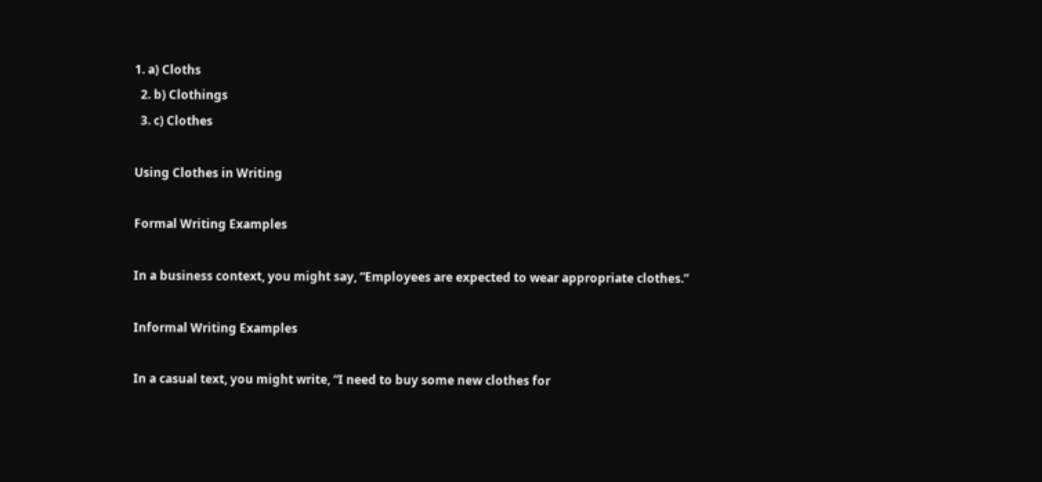1. a) Cloths
  2. b) Clothings
  3. c) Clothes

Using Clothes in Writing

Formal Writing Examples

In a business context, you might say, “Employees are expected to wear appropriate clothes.”

Informal Writing Examples

In a casual text, you might write, “I need to buy some new clothes for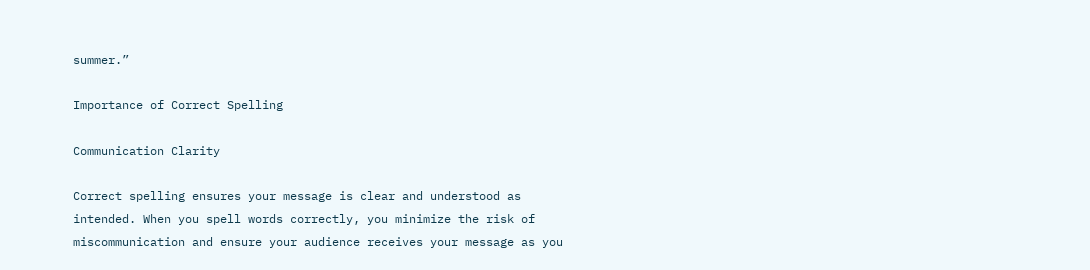summer.”

Importance of Correct Spelling

Communication Clarity

Correct spelling ensures your message is clear and understood as intended. When you spell words correctly, you minimize the risk of miscommunication and ensure your audience receives your message as you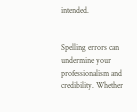intended.


Spelling errors can undermine your professionalism and credibility. Whether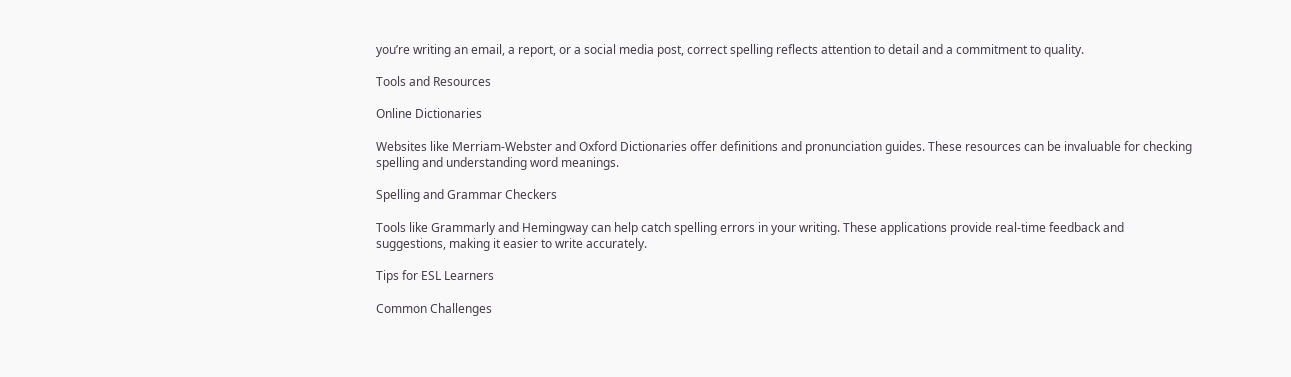you’re writing an email, a report, or a social media post, correct spelling reflects attention to detail and a commitment to quality.

Tools and Resources

Online Dictionaries

Websites like Merriam-Webster and Oxford Dictionaries offer definitions and pronunciation guides. These resources can be invaluable for checking spelling and understanding word meanings.

Spelling and Grammar Checkers

Tools like Grammarly and Hemingway can help catch spelling errors in your writing. These applications provide real-time feedback and suggestions, making it easier to write accurately.

Tips for ESL Learners

Common Challenges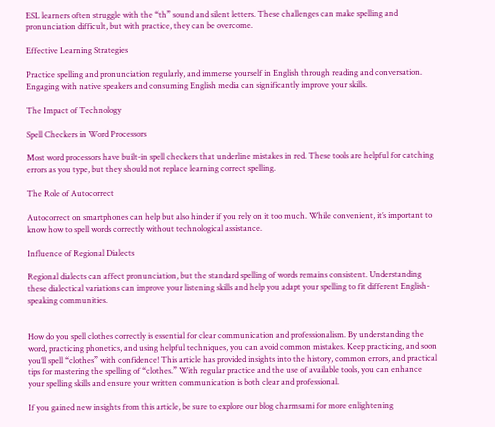ESL learners often struggle with the “th” sound and silent letters. These challenges can make spelling and pronunciation difficult, but with practice, they can be overcome.

Effective Learning Strategies

Practice spelling and pronunciation regularly, and immerse yourself in English through reading and conversation. Engaging with native speakers and consuming English media can significantly improve your skills.

The Impact of Technology

Spell Checkers in Word Processors

Most word processors have built-in spell checkers that underline mistakes in red. These tools are helpful for catching errors as you type, but they should not replace learning correct spelling.

The Role of Autocorrect

Autocorrect on smartphones can help but also hinder if you rely on it too much. While convenient, it’s important to know how to spell words correctly without technological assistance.

Influence of Regional Dialects

Regional dialects can affect pronunciation, but the standard spelling of words remains consistent. Understanding these dialectical variations can improve your listening skills and help you adapt your spelling to fit different English-speaking communities.


How do you spell clothes correctly is essential for clear communication and professionalism. By understanding the word, practicing phonetics, and using helpful techniques, you can avoid common mistakes. Keep practicing, and soon you’ll spell “clothes” with confidence! This article has provided insights into the history, common errors, and practical tips for mastering the spelling of “clothes.” With regular practice and the use of available tools, you can enhance your spelling skills and ensure your written communication is both clear and professional.

If you gained new insights from this article, be sure to explore our blog charmsami for more enlightening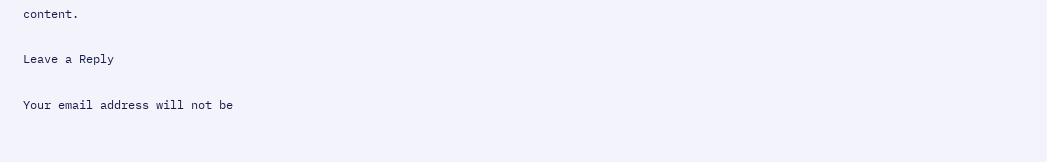content.

Leave a Reply

Your email address will not be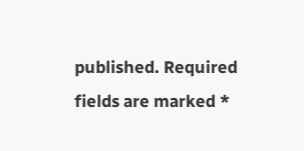published. Required fields are marked *